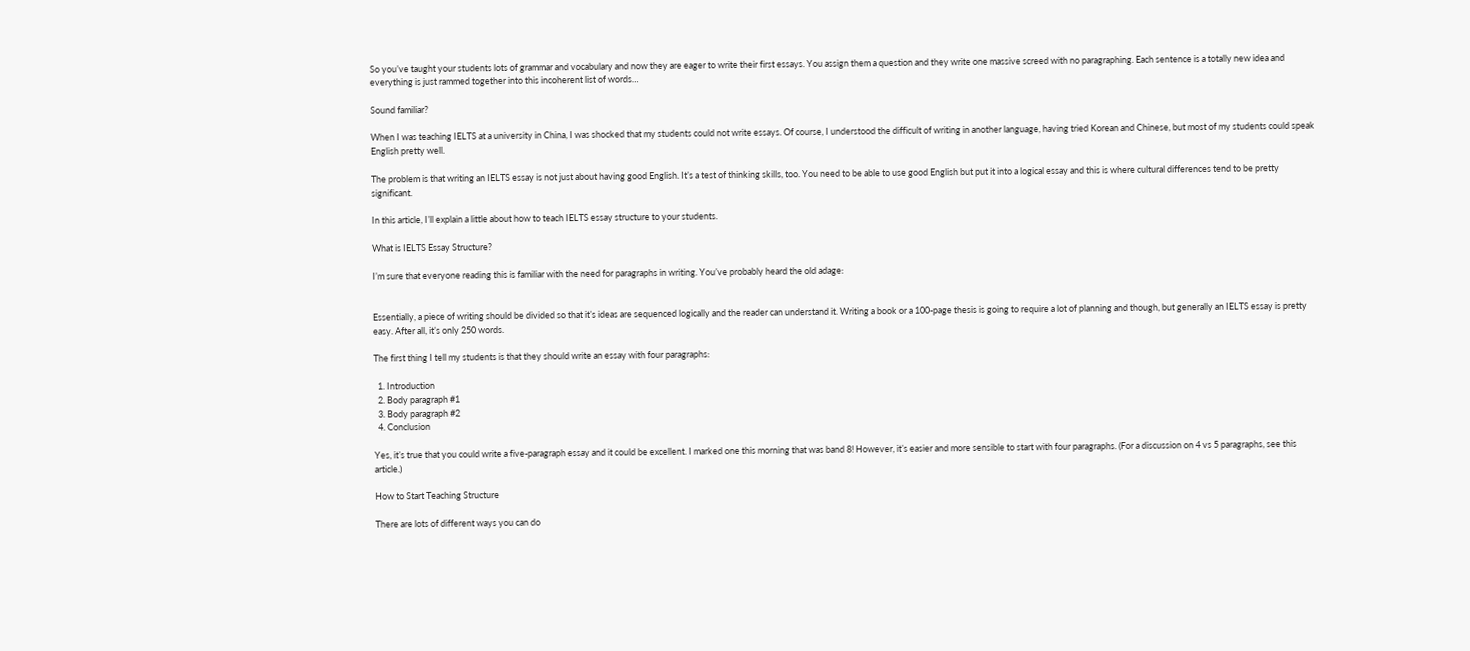So you’ve taught your students lots of grammar and vocabulary and now they are eager to write their first essays. You assign them a question and they write one massive screed with no paragraphing. Each sentence is a totally new idea and everything is just rammed together into this incoherent list of words…

Sound familiar?

When I was teaching IELTS at a university in China, I was shocked that my students could not write essays. Of course, I understood the difficult of writing in another language, having tried Korean and Chinese, but most of my students could speak English pretty well.

The problem is that writing an IELTS essay is not just about having good English. It’s a test of thinking skills, too. You need to be able to use good English but put it into a logical essay and this is where cultural differences tend to be pretty significant.

In this article, I’ll explain a little about how to teach IELTS essay structure to your students.

What is IELTS Essay Structure?

I’m sure that everyone reading this is familiar with the need for paragraphs in writing. You’ve probably heard the old adage:


Essentially, a piece of writing should be divided so that it’s ideas are sequenced logically and the reader can understand it. Writing a book or a 100-page thesis is going to require a lot of planning and though, but generally an IELTS essay is pretty easy. After all, it’s only 250 words.

The first thing I tell my students is that they should write an essay with four paragraphs:

  1. Introduction
  2. Body paragraph #1
  3. Body paragraph #2
  4. Conclusion

Yes, it’s true that you could write a five-paragraph essay and it could be excellent. I marked one this morning that was band 8! However, it’s easier and more sensible to start with four paragraphs. (For a discussion on 4 vs 5 paragraphs, see this article.)

How to Start Teaching Structure

There are lots of different ways you can do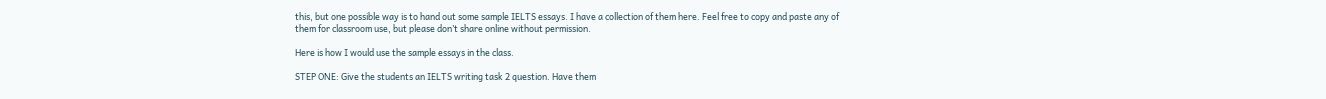this, but one possible way is to hand out some sample IELTS essays. I have a collection of them here. Feel free to copy and paste any of them for classroom use, but please don’t share online without permission.

Here is how I would use the sample essays in the class.

STEP ONE: Give the students an IELTS writing task 2 question. Have them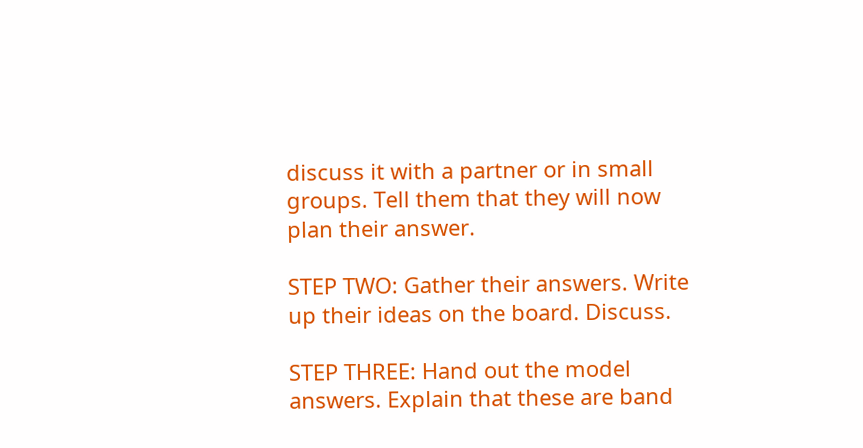discuss it with a partner or in small groups. Tell them that they will now plan their answer.

STEP TWO: Gather their answers. Write up their ideas on the board. Discuss.

STEP THREE: Hand out the model answers. Explain that these are band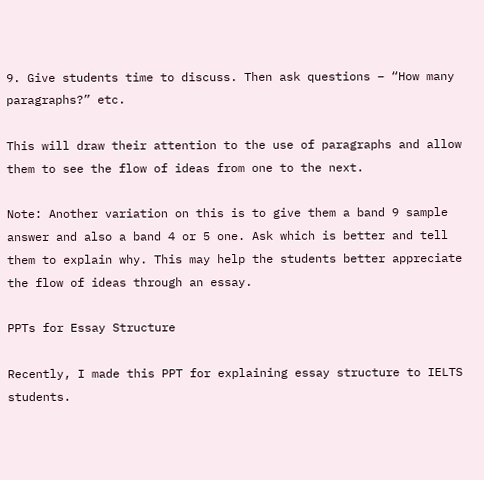9. Give students time to discuss. Then ask questions – “How many paragraphs?” etc.

This will draw their attention to the use of paragraphs and allow them to see the flow of ideas from one to the next.

Note: Another variation on this is to give them a band 9 sample answer and also a band 4 or 5 one. Ask which is better and tell them to explain why. This may help the students better appreciate the flow of ideas through an essay.

PPTs for Essay Structure

Recently, I made this PPT for explaining essay structure to IELTS students.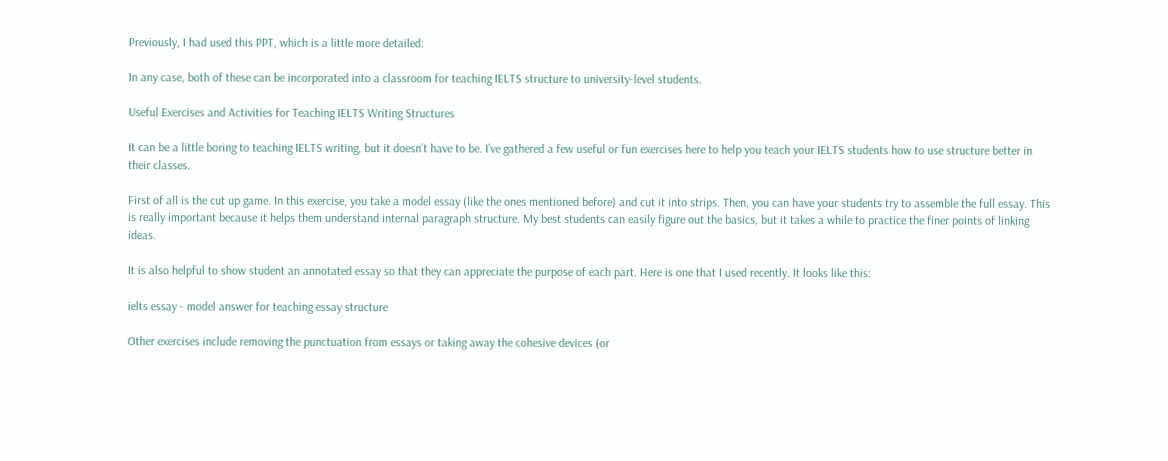Previously, I had used this PPT, which is a little more detailed:

In any case, both of these can be incorporated into a classroom for teaching IELTS structure to university-level students.

Useful Exercises and Activities for Teaching IELTS Writing Structures

It can be a little boring to teaching IELTS writing, but it doesn’t have to be. I’ve gathered a few useful or fun exercises here to help you teach your IELTS students how to use structure better in their classes.

First of all is the cut up game. In this exercise, you take a model essay (like the ones mentioned before) and cut it into strips. Then, you can have your students try to assemble the full essay. This is really important because it helps them understand internal paragraph structure. My best students can easily figure out the basics, but it takes a while to practice the finer points of linking ideas.

It is also helpful to show student an annotated essay so that they can appreciate the purpose of each part. Here is one that I used recently. It looks like this:

ielts essay - model answer for teaching essay structure

Other exercises include removing the punctuation from essays or taking away the cohesive devices (or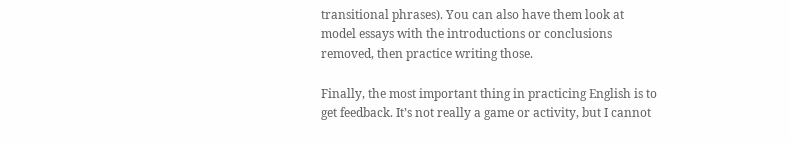transitional phrases). You can also have them look at model essays with the introductions or conclusions removed, then practice writing those.

Finally, the most important thing in practicing English is to get feedback. It’s not really a game or activity, but I cannot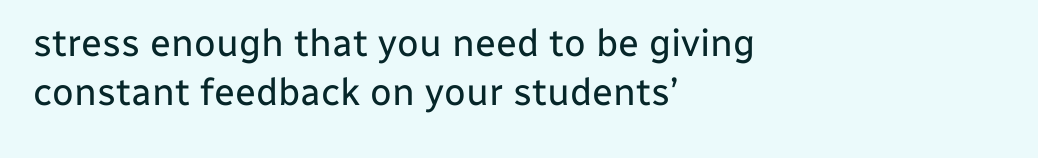stress enough that you need to be giving constant feedback on your students’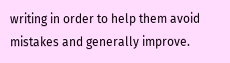writing in order to help them avoid mistakes and generally improve.